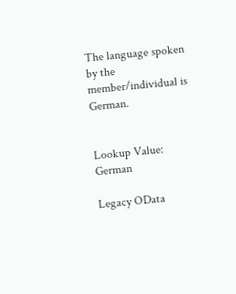The language spoken by the member/individual is German.


Lookup Value: German

Legacy OData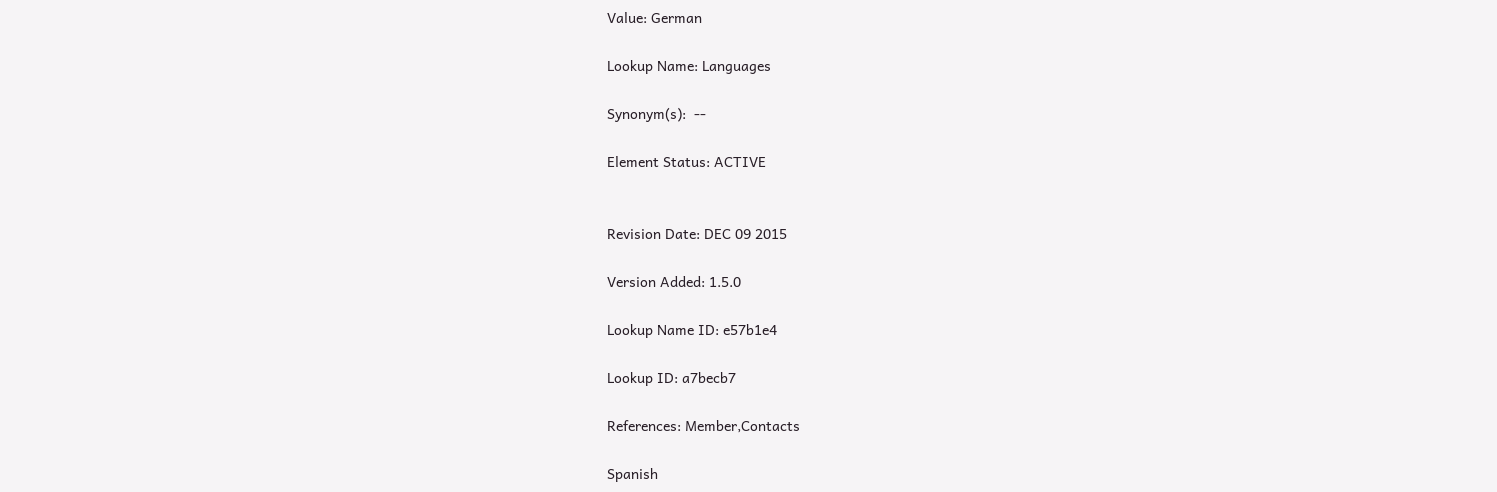Value: German

Lookup Name: Languages

Synonym(s):  --

Element Status: ACTIVE


Revision Date: DEC 09 2015

Version Added: 1.5.0

Lookup Name ID: e57b1e4

Lookup ID: a7becb7

References: Member,Contacts

Spanish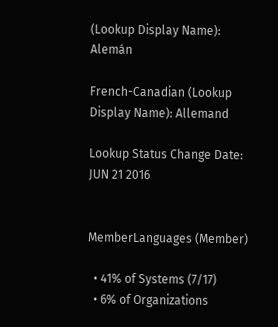(Lookup Display Name): Alemán

French-Canadian (Lookup Display Name): Allemand

Lookup Status Change Date: JUN 21 2016


MemberLanguages (Member)

  • 41% of Systems (7/17)
  • 6% of Organizations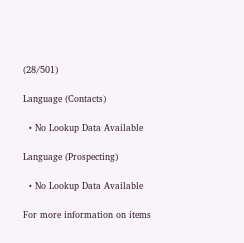(28/501)

Language (Contacts)

  • No Lookup Data Available

Language (Prospecting)

  • No Lookup Data Available

For more information on items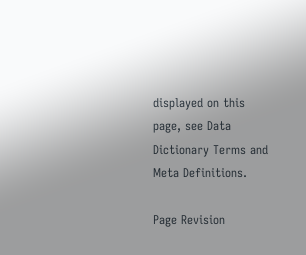displayed on this page, see Data Dictionary Terms and Meta Definitions.

Page Revision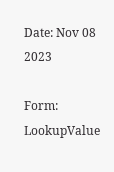Date: Nov 08 2023

Form: LookupValue